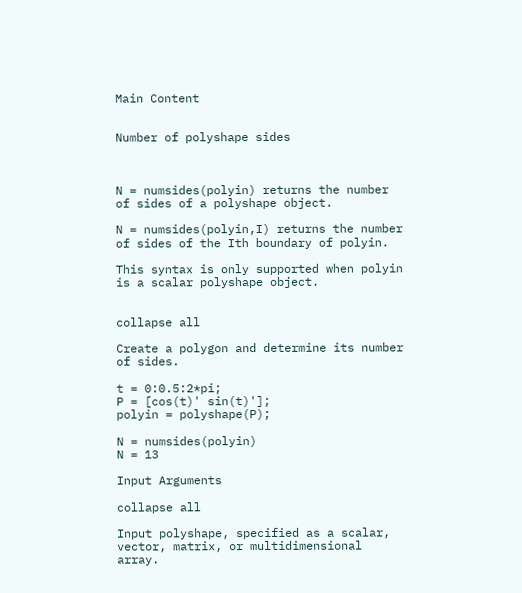Main Content


Number of polyshape sides



N = numsides(polyin) returns the number of sides of a polyshape object.

N = numsides(polyin,I) returns the number of sides of the Ith boundary of polyin.

This syntax is only supported when polyin is a scalar polyshape object.


collapse all

Create a polygon and determine its number of sides.

t = 0:0.5:2*pi;
P = [cos(t)' sin(t)'];
polyin = polyshape(P);

N = numsides(polyin)
N = 13

Input Arguments

collapse all

Input polyshape, specified as a scalar, vector, matrix, or multidimensional array.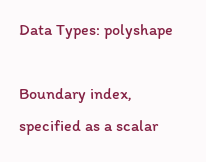Data Types: polyshape

Boundary index, specified as a scalar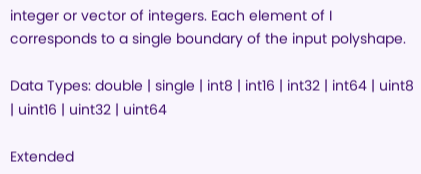integer or vector of integers. Each element of I corresponds to a single boundary of the input polyshape.

Data Types: double | single | int8 | int16 | int32 | int64 | uint8 | uint16 | uint32 | uint64

Extended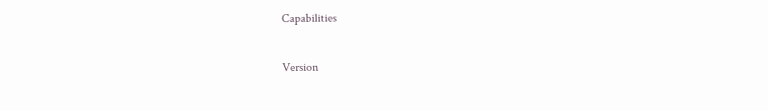Capabilities

Version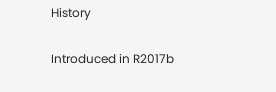History

Introduced in R2017b